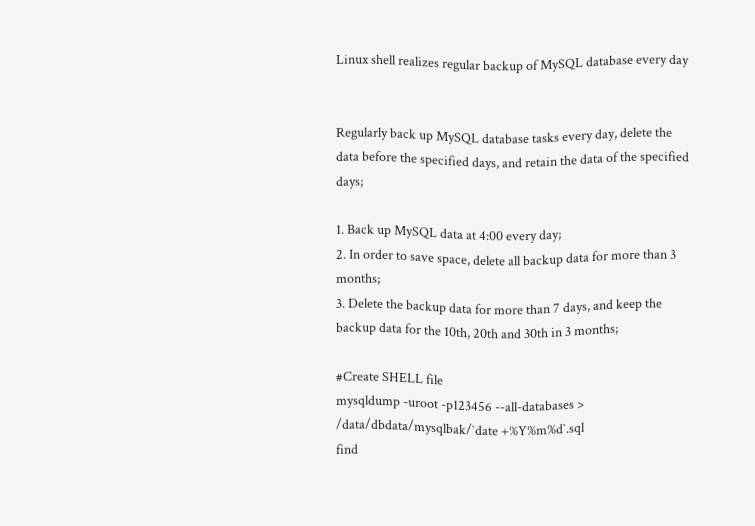Linux shell realizes regular backup of MySQL database every day


Regularly back up MySQL database tasks every day, delete the data before the specified days, and retain the data of the specified days;

1. Back up MySQL data at 4:00 every day;
2. In order to save space, delete all backup data for more than 3 months;
3. Delete the backup data for more than 7 days, and keep the backup data for the 10th, 20th and 30th in 3 months;

#Create SHELL file
mysqldump -uroot -p123456 --all-databases > /data/dbdata/mysqlbak/`date +%Y%m%d`.sql
find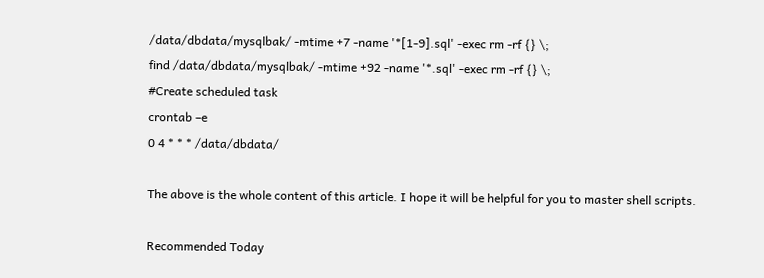/data/dbdata/mysqlbak/ -mtime +7 -name '*[1-9].sql' -exec rm -rf {} \;
find /data/dbdata/mysqlbak/ -mtime +92 -name '*.sql' -exec rm -rf {} \;
#Create scheduled task
crontab –e
0 4 * * * /data/dbdata/

The above is the whole content of this article. I hope it will be helpful for you to master shell scripts.

Recommended Today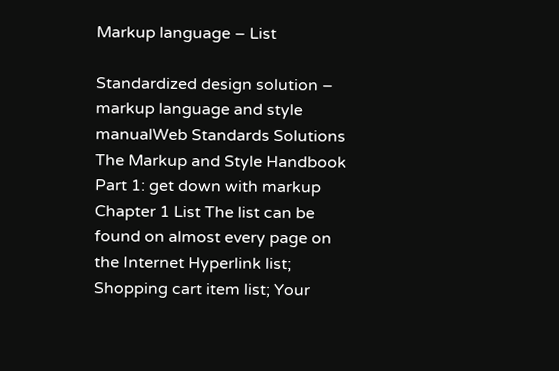Markup language – List

Standardized design solution – markup language and style manualWeb Standards Solutions The Markup and Style Handbook Part 1: get down with markup Chapter 1 List The list can be found on almost every page on the Internet Hyperlink list; Shopping cart item list; Your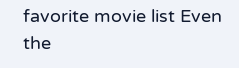favorite movie list Even the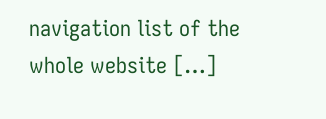navigation list of the whole website […]